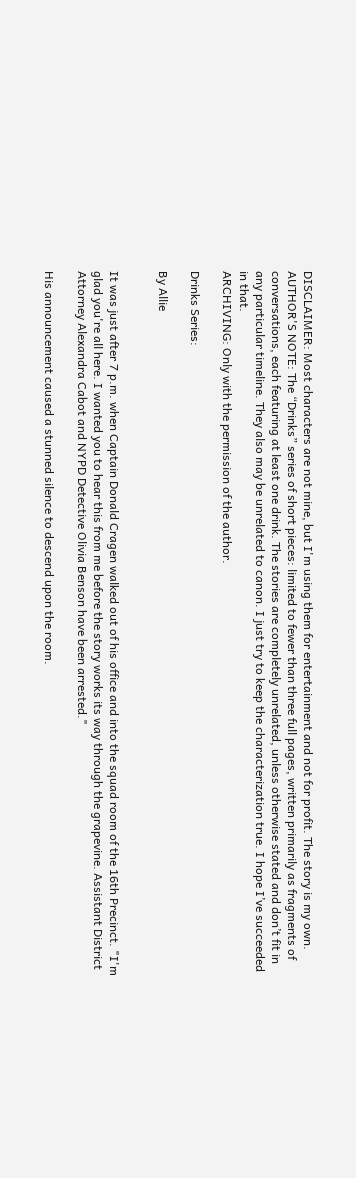DISCLAIMER: Most characters are not mine, but I'm using them for entertainment and not for profit. The story is my own.
AUTHOR'S NOTE: The “Drinks” series of short pieces: limited to fewer than three full pages, written primarily as fragments of conversations, each featuring at least one drink. The stories are completely unrelated, unless otherwise stated and don’t fit in any particular timeline. They also may be unrelated to canon. I just try to keep the characterization true. I hope I’ve succeeded in that.
ARCHIVING: Only with the permission of the author.

Drinks Series:

By Allie


It was just after 7 p.m. when Captain Donald Cragen walked out of his office and into the squad room of the 16th Precinct. "I'm glad you're all here. I wanted you to hear this from me before the story works its way through the grapevine. Assistant District Attorney Alexandra Cabot and NYPD Detective Olivia Benson have been arrested."

His announcement caused a stunned silence to descend upon the room.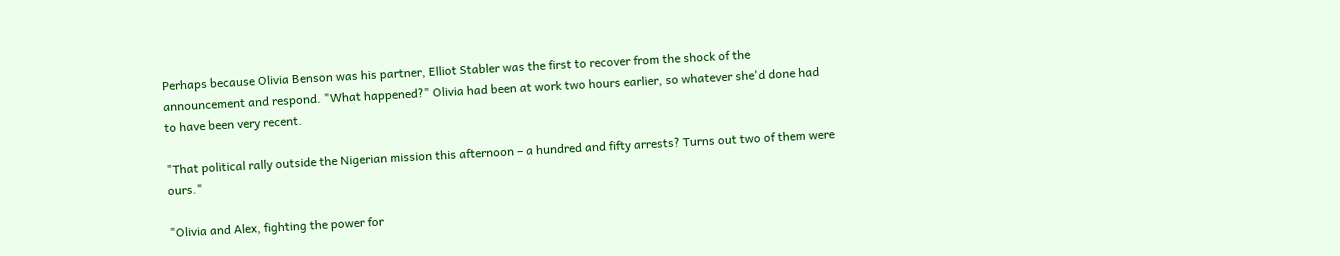Perhaps because Olivia Benson was his partner, Elliot Stabler was the first to recover from the shock of the announcement and respond. "What happened?" Olivia had been at work two hours earlier, so whatever she'd done had to have been very recent.

"That political rally outside the Nigerian mission this afternoon – a hundred and fifty arrests? Turns out two of them were ours."

"Olivia and Alex, fighting the power for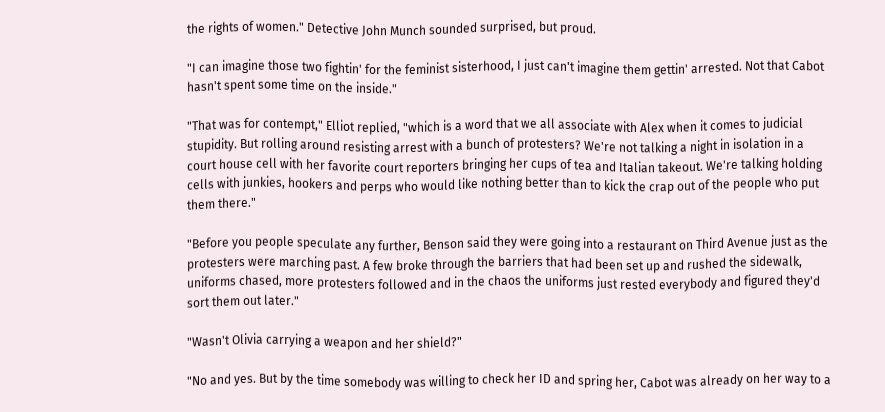the rights of women." Detective John Munch sounded surprised, but proud.

"I can imagine those two fightin' for the feminist sisterhood, I just can't imagine them gettin' arrested. Not that Cabot hasn't spent some time on the inside."

"That was for contempt," Elliot replied, "which is a word that we all associate with Alex when it comes to judicial stupidity. But rolling around resisting arrest with a bunch of protesters? We're not talking a night in isolation in a court house cell with her favorite court reporters bringing her cups of tea and Italian takeout. We're talking holding cells with junkies, hookers and perps who would like nothing better than to kick the crap out of the people who put them there."

"Before you people speculate any further, Benson said they were going into a restaurant on Third Avenue just as the protesters were marching past. A few broke through the barriers that had been set up and rushed the sidewalk, uniforms chased, more protesters followed and in the chaos the uniforms just rested everybody and figured they'd sort them out later."

"Wasn't Olivia carrying a weapon and her shield?"

"No and yes. But by the time somebody was willing to check her ID and spring her, Cabot was already on her way to a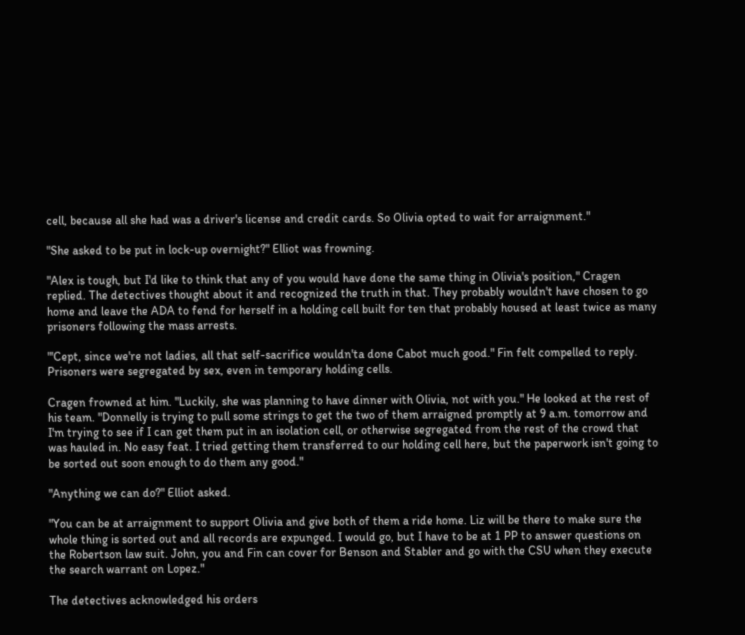cell, because all she had was a driver's license and credit cards. So Olivia opted to wait for arraignment."

"She asked to be put in lock-up overnight?" Elliot was frowning.

"Alex is tough, but I'd like to think that any of you would have done the same thing in Olivia's position," Cragen replied. The detectives thought about it and recognized the truth in that. They probably wouldn't have chosen to go home and leave the ADA to fend for herself in a holding cell built for ten that probably housed at least twice as many prisoners following the mass arrests.

"'Cept, since we're not ladies, all that self-sacrifice wouldn'ta done Cabot much good." Fin felt compelled to reply. Prisoners were segregated by sex, even in temporary holding cells.

Cragen frowned at him. "Luckily, she was planning to have dinner with Olivia, not with you." He looked at the rest of his team. "Donnelly is trying to pull some strings to get the two of them arraigned promptly at 9 a.m. tomorrow and I'm trying to see if I can get them put in an isolation cell, or otherwise segregated from the rest of the crowd that was hauled in. No easy feat. I tried getting them transferred to our holding cell here, but the paperwork isn't going to be sorted out soon enough to do them any good."

"Anything we can do?" Elliot asked.

"You can be at arraignment to support Olivia and give both of them a ride home. Liz will be there to make sure the whole thing is sorted out and all records are expunged. I would go, but I have to be at 1 PP to answer questions on the Robertson law suit. John, you and Fin can cover for Benson and Stabler and go with the CSU when they execute the search warrant on Lopez."

The detectives acknowledged his orders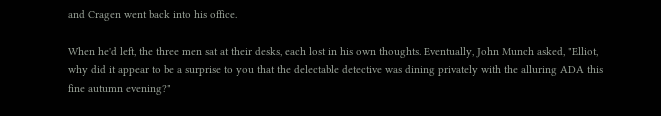and Cragen went back into his office.

When he'd left, the three men sat at their desks, each lost in his own thoughts. Eventually, John Munch asked, "Elliot, why did it appear to be a surprise to you that the delectable detective was dining privately with the alluring ADA this fine autumn evening?"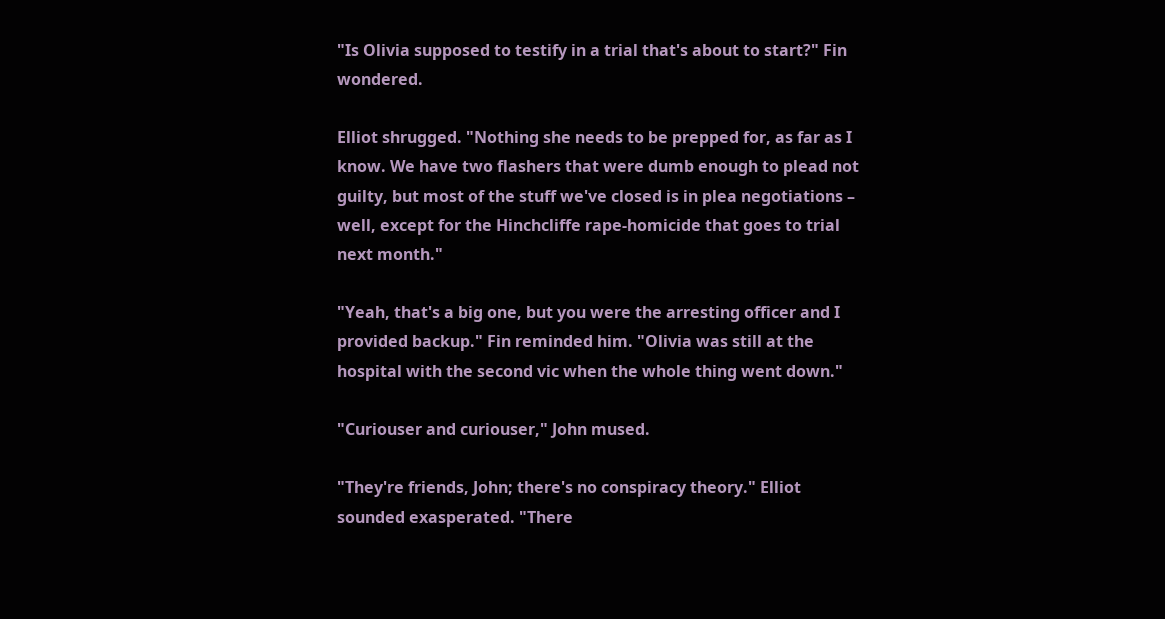"Is Olivia supposed to testify in a trial that's about to start?" Fin wondered.

Elliot shrugged. "Nothing she needs to be prepped for, as far as I know. We have two flashers that were dumb enough to plead not guilty, but most of the stuff we've closed is in plea negotiations – well, except for the Hinchcliffe rape-homicide that goes to trial next month."

"Yeah, that's a big one, but you were the arresting officer and I provided backup." Fin reminded him. "Olivia was still at the hospital with the second vic when the whole thing went down."

"Curiouser and curiouser," John mused.

"They're friends, John; there's no conspiracy theory." Elliot sounded exasperated. "There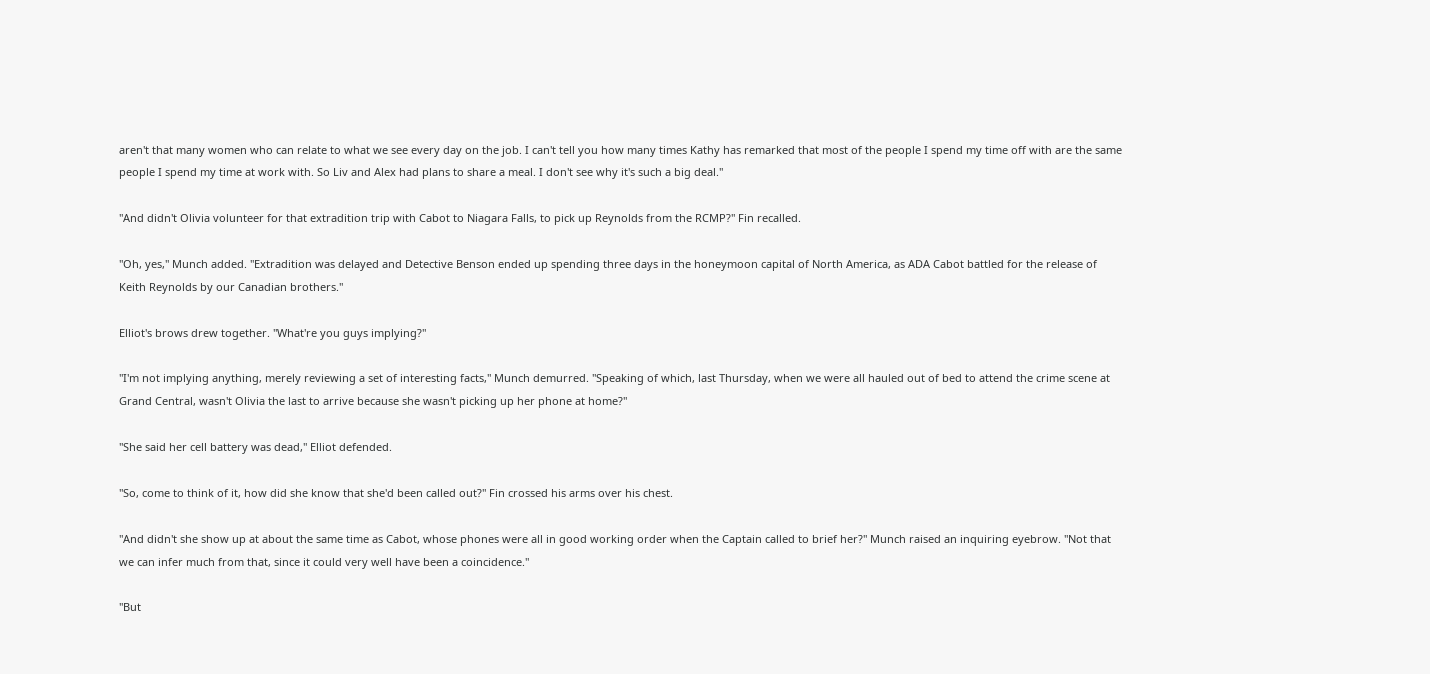aren't that many women who can relate to what we see every day on the job. I can't tell you how many times Kathy has remarked that most of the people I spend my time off with are the same people I spend my time at work with. So Liv and Alex had plans to share a meal. I don't see why it's such a big deal."

"And didn't Olivia volunteer for that extradition trip with Cabot to Niagara Falls, to pick up Reynolds from the RCMP?" Fin recalled.

"Oh, yes," Munch added. "Extradition was delayed and Detective Benson ended up spending three days in the honeymoon capital of North America, as ADA Cabot battled for the release of Keith Reynolds by our Canadian brothers."

Elliot's brows drew together. "What're you guys implying?"

"I'm not implying anything, merely reviewing a set of interesting facts," Munch demurred. "Speaking of which, last Thursday, when we were all hauled out of bed to attend the crime scene at Grand Central, wasn't Olivia the last to arrive because she wasn't picking up her phone at home?"

"She said her cell battery was dead," Elliot defended.

"So, come to think of it, how did she know that she'd been called out?" Fin crossed his arms over his chest.

"And didn't she show up at about the same time as Cabot, whose phones were all in good working order when the Captain called to brief her?" Munch raised an inquiring eyebrow. "Not that we can infer much from that, since it could very well have been a coincidence."

"But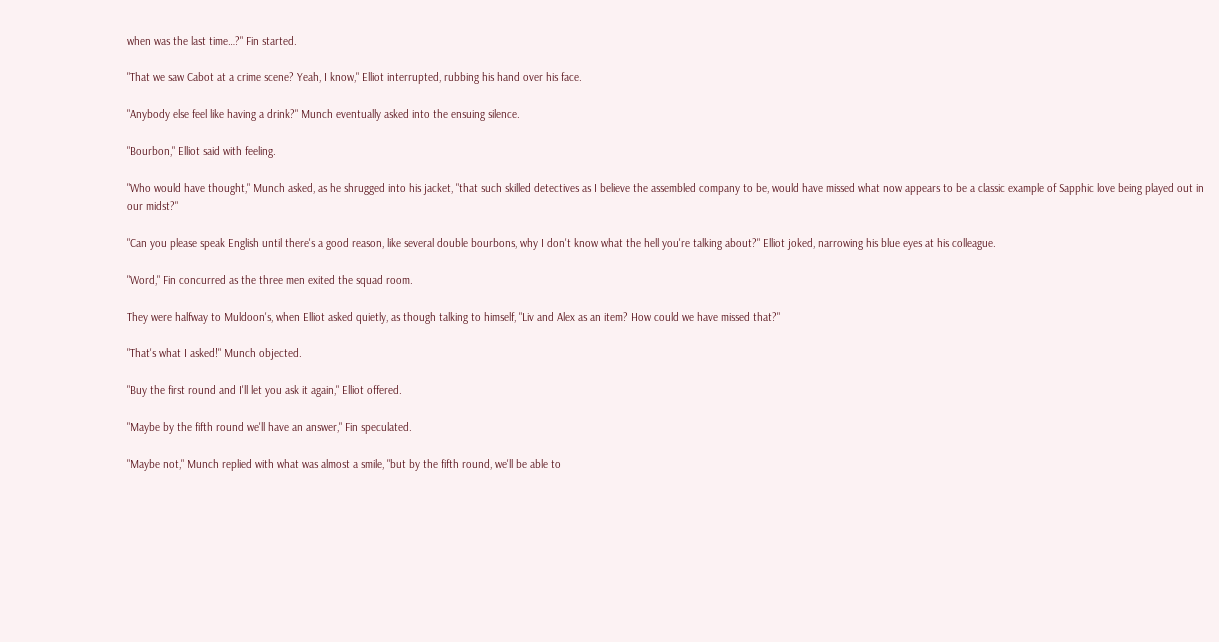when was the last time…?" Fin started.

"That we saw Cabot at a crime scene? Yeah, I know," Elliot interrupted, rubbing his hand over his face.

"Anybody else feel like having a drink?" Munch eventually asked into the ensuing silence.

"Bourbon," Elliot said with feeling.

"Who would have thought," Munch asked, as he shrugged into his jacket, "that such skilled detectives as I believe the assembled company to be, would have missed what now appears to be a classic example of Sapphic love being played out in our midst?"

"Can you please speak English until there's a good reason, like several double bourbons, why I don't know what the hell you're talking about?" Elliot joked, narrowing his blue eyes at his colleague.

"Word," Fin concurred as the three men exited the squad room.

They were halfway to Muldoon's, when Elliot asked quietly, as though talking to himself, "Liv and Alex as an item? How could we have missed that?"

"That's what I asked!" Munch objected.

"Buy the first round and I'll let you ask it again," Elliot offered.

"Maybe by the fifth round we'll have an answer," Fin speculated.

"Maybe not," Munch replied with what was almost a smile, "but by the fifth round, we'll be able to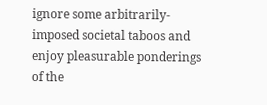ignore some arbitrarily-imposed societal taboos and enjoy pleasurable ponderings of the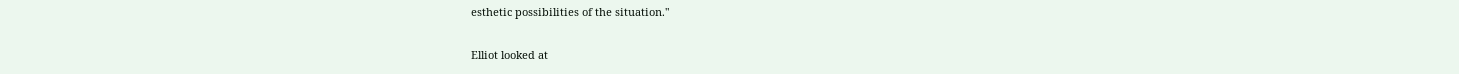esthetic possibilities of the situation."

Elliot looked at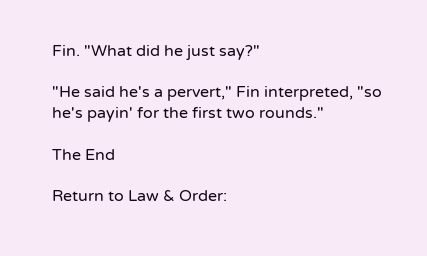Fin. "What did he just say?"

"He said he's a pervert," Fin interpreted, "so he's payin' for the first two rounds."

The End

Return to Law & Order: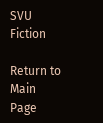SVU Fiction

Return to Main Page